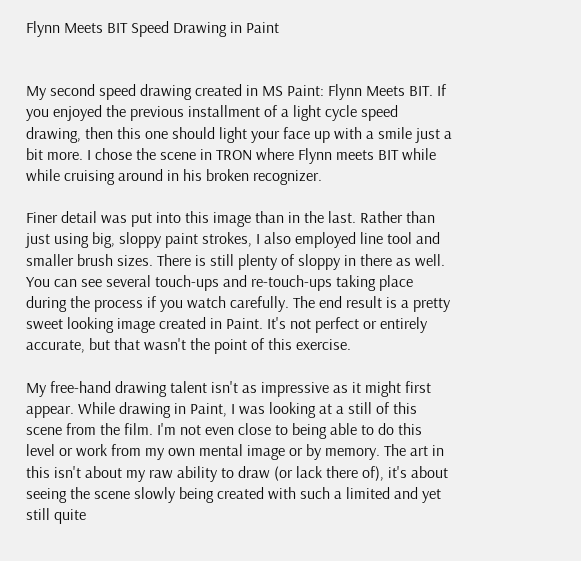Flynn Meets BIT Speed Drawing in Paint


My second speed drawing created in MS Paint: Flynn Meets BIT. If you enjoyed the previous installment of a light cycle speed drawing, then this one should light your face up with a smile just a bit more. I chose the scene in TRON where Flynn meets BIT while while cruising around in his broken recognizer.

Finer detail was put into this image than in the last. Rather than just using big, sloppy paint strokes, I also employed line tool and smaller brush sizes. There is still plenty of sloppy in there as well. You can see several touch-ups and re-touch-ups taking place during the process if you watch carefully. The end result is a pretty sweet looking image created in Paint. It's not perfect or entirely accurate, but that wasn't the point of this exercise.

My free-hand drawing talent isn't as impressive as it might first appear. While drawing in Paint, I was looking at a still of this scene from the film. I'm not even close to being able to do this level or work from my own mental image or by memory. The art in this isn't about my raw ability to draw (or lack there of), it's about seeing the scene slowly being created with such a limited and yet still quite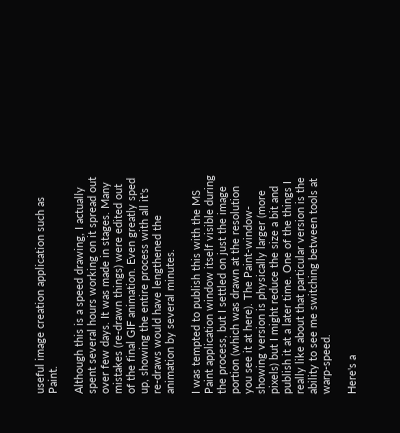useful image creation application such as Paint.

Although this is a speed drawing, I actually spent several hours working on it spread out over few days. It was made in stages. Many mistakes (re-drawn things) were edited out of the final GIF animation. Even greatly sped up, showing the entire process with all it's re-draws would have lengthened the animation by several minutes.

I was tempted to publish this with the MS Paint application window itself visible during the process, but I settled on just the image portion (which was drawn at the resolution you see it at here). The Paint-window-showing version is physically larger (more pixels) but I might reduce the size a bit and publish it at a later time. One of the things I really like about that particular version is the ability to see me switching between tools at warp-speed.

Here's a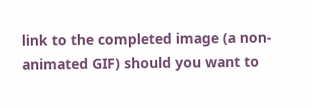link to the completed image (a non-animated GIF) should you want to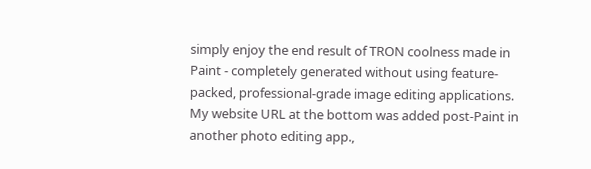simply enjoy the end result of TRON coolness made in Paint - completely generated without using feature-packed, professional-grade image editing applications. My website URL at the bottom was added post-Paint in another photo editing app.,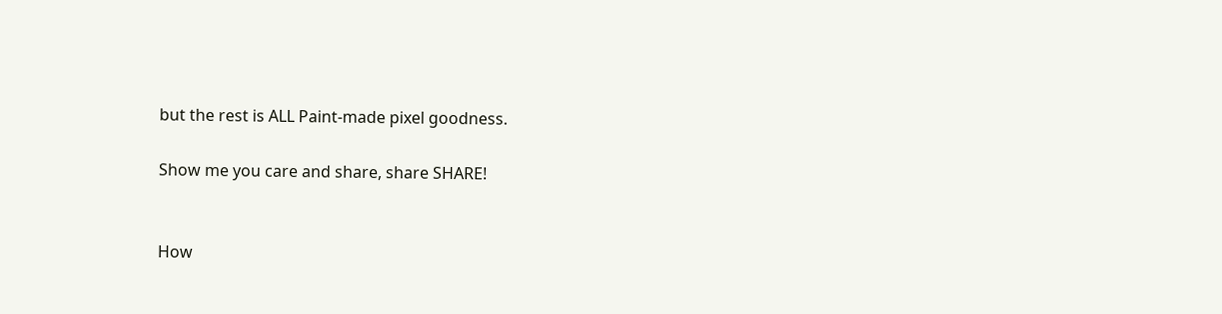but the rest is ALL Paint-made pixel goodness.

Show me you care and share, share SHARE!


How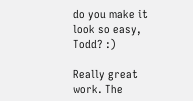do you make it look so easy, Todd? :)

Really great work. The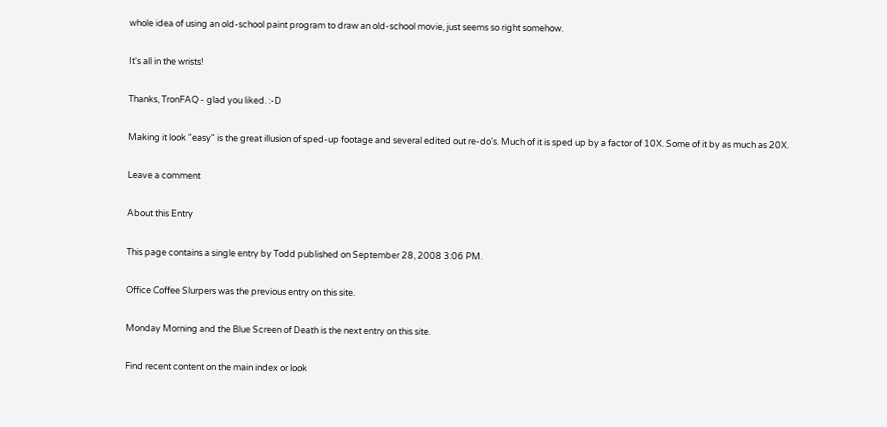whole idea of using an old-school paint program to draw an old-school movie, just seems so right somehow.

It's all in the wrists!

Thanks, TronFAQ - glad you liked. :-D

Making it look "easy" is the great illusion of sped-up footage and several edited out re-do's. Much of it is sped up by a factor of 10X. Some of it by as much as 20X.

Leave a comment

About this Entry

This page contains a single entry by Todd published on September 28, 2008 3:06 PM.

Office Coffee Slurpers was the previous entry on this site.

Monday Morning and the Blue Screen of Death is the next entry on this site.

Find recent content on the main index or look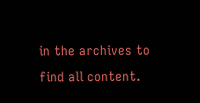in the archives to find all content.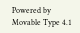Powered by Movable Type 4.1